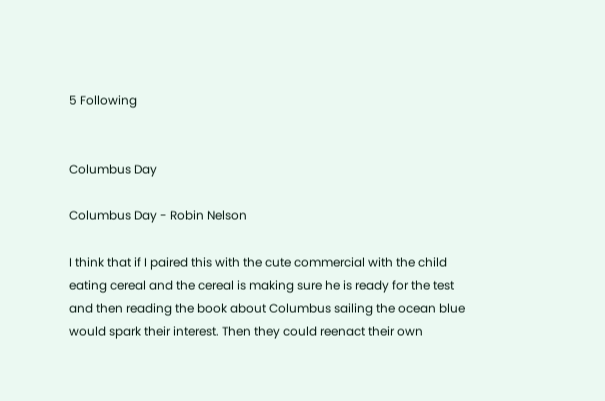5 Following


Columbus Day

Columbus Day - Robin Nelson

I think that if I paired this with the cute commercial with the child eating cereal and the cereal is making sure he is ready for the test and then reading the book about Columbus sailing the ocean blue would spark their interest. Then they could reenact their own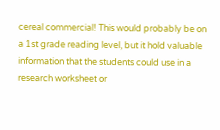cereal commercial! This would probably be on a 1st grade reading level, but it hold valuable information that the students could use in a research worksheet or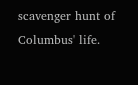scavenger hunt of Columbus' life.